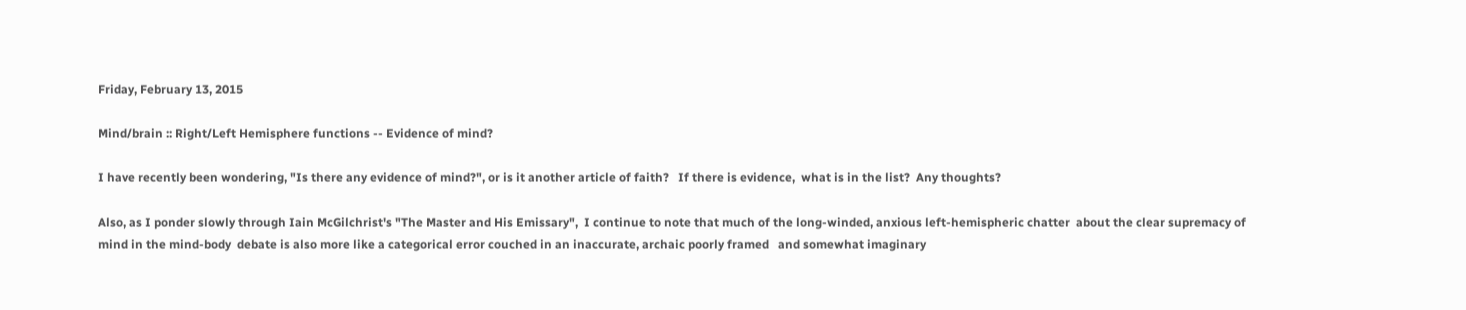Friday, February 13, 2015

Mind/brain :: Right/Left Hemisphere functions -- Evidence of mind?

I have recently been wondering, "Is there any evidence of mind?", or is it another article of faith?   If there is evidence,  what is in the list?  Any thoughts?

Also, as I ponder slowly through Iain McGilchrist's "The Master and His Emissary",  I continue to note that much of the long-winded, anxious left-hemispheric chatter  about the clear supremacy of mind in the mind-body  debate is also more like a categorical error couched in an inaccurate, archaic poorly framed   and somewhat imaginary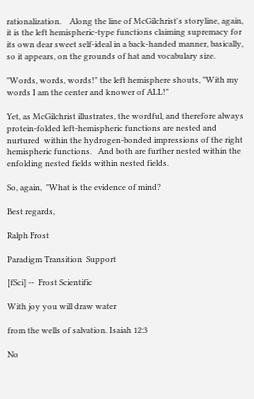rationalization.    Along the line of McGilchrist's storyline, again,  it is the left hemispheric-type functions claiming supremacy for its own dear sweet self-ideal in a back-handed manner, basically, so it appears, on the grounds of hat and vocabulary size.

"Words, words, words!" the left hemisphere shouts, "With my words I am the center and knower of ALL!"

Yet, as McGilchrist illustrates, the wordful, and therefore always protein-folded left-hemispheric functions are nested and nurtured  within the hydrogen-bonded impressions of the right hemispheric functions.   And both are further nested within the enfolding nested fields within nested fields.

So, again,  "What is the evidence of mind?

Best regards,

Ralph Frost

Paradigm Transition  Support

[fSci] --  Frost Scientific

With joy you will draw water

from the wells of salvation. Isaiah 12:3

No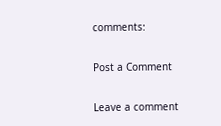comments:

Post a Comment

Leave a comment